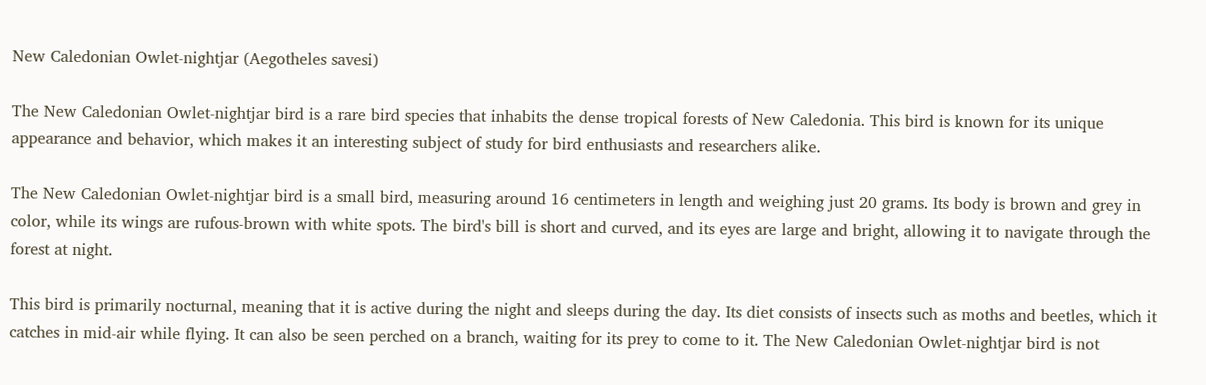New Caledonian Owlet-nightjar (Aegotheles savesi)

The New Caledonian Owlet-nightjar bird is a rare bird species that inhabits the dense tropical forests of New Caledonia. This bird is known for its unique appearance and behavior, which makes it an interesting subject of study for bird enthusiasts and researchers alike.

The New Caledonian Owlet-nightjar bird is a small bird, measuring around 16 centimeters in length and weighing just 20 grams. Its body is brown and grey in color, while its wings are rufous-brown with white spots. The bird's bill is short and curved, and its eyes are large and bright, allowing it to navigate through the forest at night.

This bird is primarily nocturnal, meaning that it is active during the night and sleeps during the day. Its diet consists of insects such as moths and beetles, which it catches in mid-air while flying. It can also be seen perched on a branch, waiting for its prey to come to it. The New Caledonian Owlet-nightjar bird is not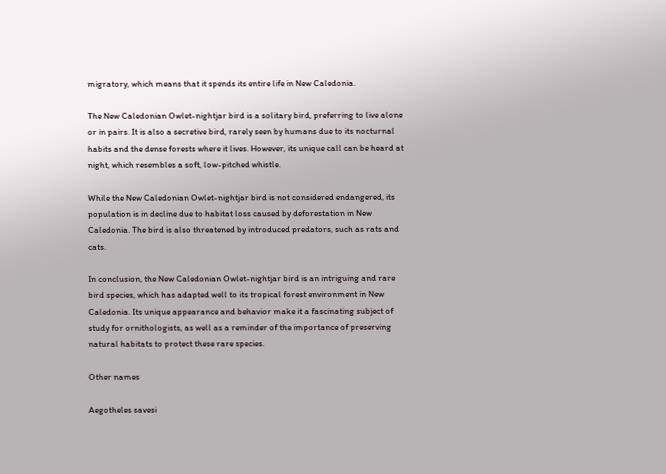migratory, which means that it spends its entire life in New Caledonia.

The New Caledonian Owlet-nightjar bird is a solitary bird, preferring to live alone or in pairs. It is also a secretive bird, rarely seen by humans due to its nocturnal habits and the dense forests where it lives. However, its unique call can be heard at night, which resembles a soft, low-pitched whistle.

While the New Caledonian Owlet-nightjar bird is not considered endangered, its population is in decline due to habitat loss caused by deforestation in New Caledonia. The bird is also threatened by introduced predators, such as rats and cats.

In conclusion, the New Caledonian Owlet-nightjar bird is an intriguing and rare bird species, which has adapted well to its tropical forest environment in New Caledonia. Its unique appearance and behavior make it a fascinating subject of study for ornithologists, as well as a reminder of the importance of preserving natural habitats to protect these rare species.

Other names

Aegotheles savesi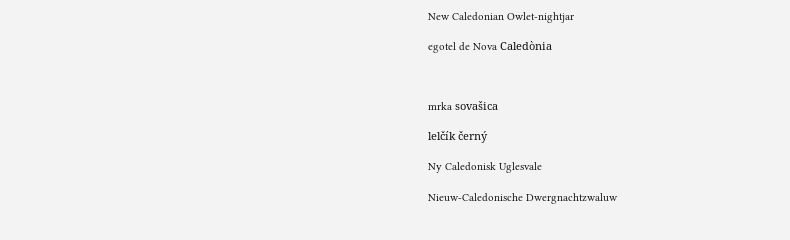New Caledonian Owlet-nightjar

egotel de Nova Caledònia



mrka sovašica

lelčík černý

Ny Caledonisk Uglesvale

Nieuw-Caledonische Dwergnachtzwaluw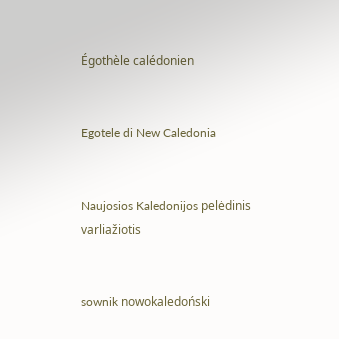Égothèle calédonien


Egotele di New Caledonia


Naujosios Kaledonijos pelėdinis varliažiotis


sownik nowokaledoński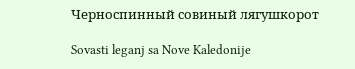Черноспинный совиный лягушкорот

Sovasti leganj sa Nove Kaledonije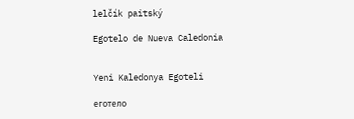lelčík paitský

Egotelo de Nueva Caledonia


Yeni Kaledonya Egoteli

еготело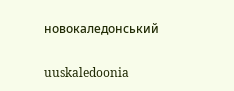новокаледонський

uuskaledoonia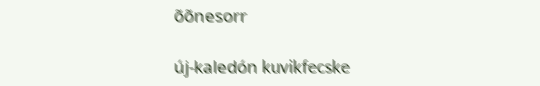õõnesorr

új-kaledón kuvikfecske